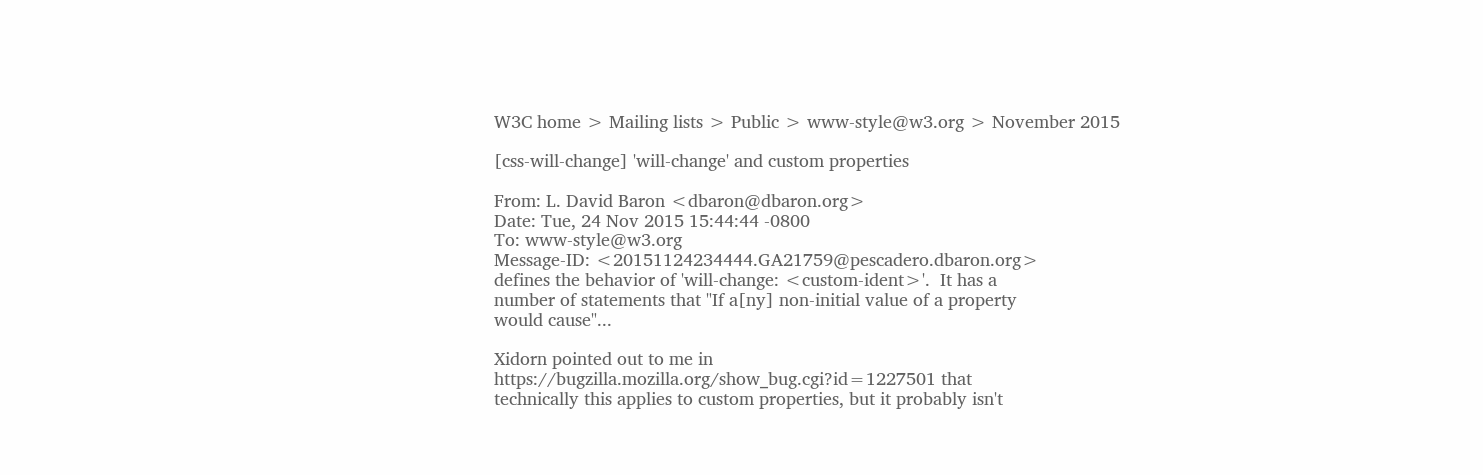W3C home > Mailing lists > Public > www-style@w3.org > November 2015

[css-will-change] 'will-change' and custom properties

From: L. David Baron <dbaron@dbaron.org>
Date: Tue, 24 Nov 2015 15:44:44 -0800
To: www-style@w3.org
Message-ID: <20151124234444.GA21759@pescadero.dbaron.org>
defines the behavior of 'will-change: <custom-ident>'.  It has a
number of statements that "If a[ny] non-initial value of a property
would cause"...

Xidorn pointed out to me in
https://bugzilla.mozilla.org/show_bug.cgi?id=1227501 that
technically this applies to custom properties, but it probably isn't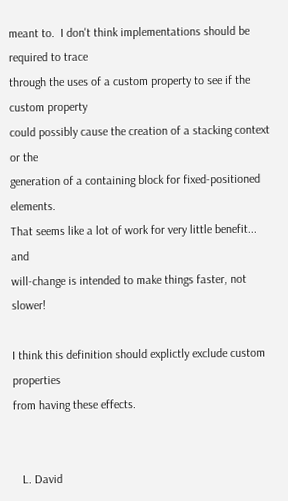meant to.  I don't think implementations should be required to trace
through the uses of a custom property to see if the custom property
could possibly cause the creation of a stacking context or the
generation of a containing block for fixed-positioned elements.
That seems like a lot of work for very little benefit... and
will-change is intended to make things faster, not slower!

I think this definition should explictly exclude custom properties
from having these effects.


   L. David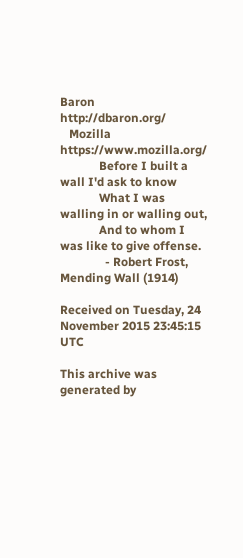Baron                         http://dbaron.org/
   Mozilla                          https://www.mozilla.org/
             Before I built a wall I'd ask to know
             What I was walling in or walling out,
             And to whom I was like to give offense.
               - Robert Frost, Mending Wall (1914)

Received on Tuesday, 24 November 2015 23:45:15 UTC

This archive was generated by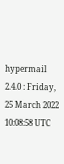hypermail 2.4.0 : Friday, 25 March 2022 10:08:58 UTC